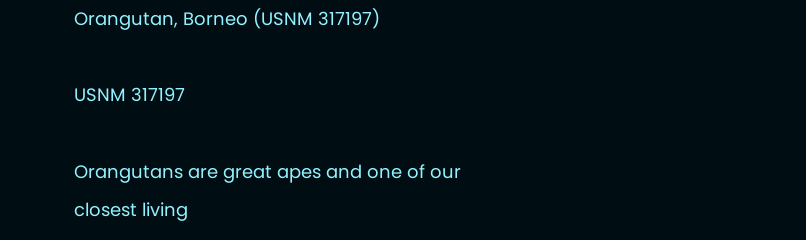Orangutan, Borneo (USNM 317197)

USNM 317197

Orangutans are great apes and one of our closest living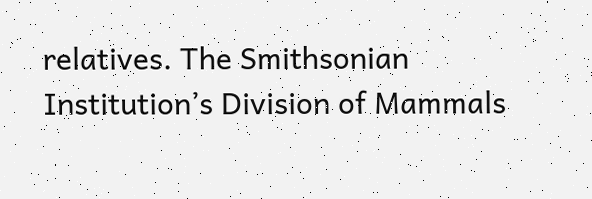relatives. The Smithsonian Institution’s Division of Mammals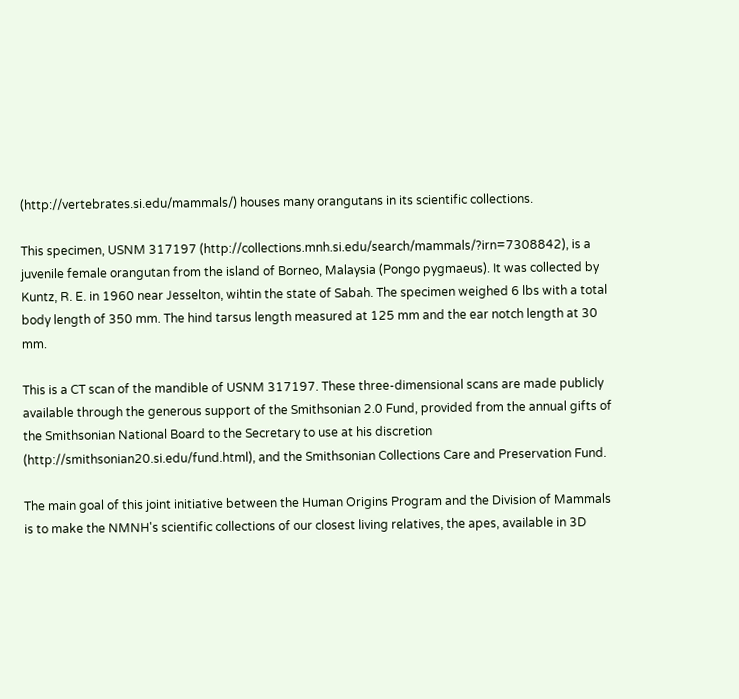(http://vertebrates.si.edu/mammals/) houses many orangutans in its scientific collections.

This specimen, USNM 317197 (http://collections.mnh.si.edu/search/mammals/?irn=7308842), is a juvenile female orangutan from the island of Borneo, Malaysia (Pongo pygmaeus). It was collected by Kuntz, R. E. in 1960 near Jesselton, wihtin the state of Sabah. The specimen weighed 6 lbs with a total body length of 350 mm. The hind tarsus length measured at 125 mm and the ear notch length at 30 mm.

This is a CT scan of the mandible of USNM 317197. These three-dimensional scans are made publicly available through the generous support of the Smithsonian 2.0 Fund, provided from the annual gifts of the Smithsonian National Board to the Secretary to use at his discretion (http://smithsonian20.si.edu/fund.html), and the Smithsonian Collections Care and Preservation Fund.

The main goal of this joint initiative between the Human Origins Program and the Division of Mammals is to make the NMNH's scientific collections of our closest living relatives, the apes, available in 3D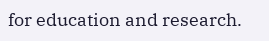for education and research.